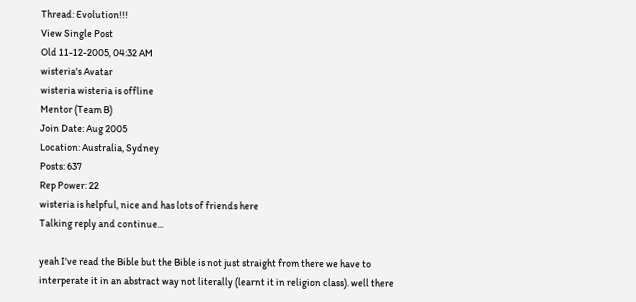Thread: Evolution!!!
View Single Post
Old 11-12-2005, 04:32 AM
wisteria's Avatar
wisteria wisteria is offline
Mentor (Team B)
Join Date: Aug 2005
Location: Australia, Sydney
Posts: 637
Rep Power: 22
wisteria is helpful, nice and has lots of friends here
Talking reply and continue...

yeah I've read the Bible but the Bible is not just straight from there we have to interperate it in an abstract way not literally (learnt it in religion class). well there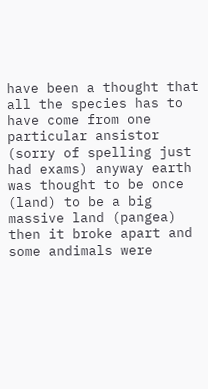have been a thought that all the species has to have come from one particular ansistor (sorry of spelling just had exams) anyway earth was thought to be once (land) to be a big massive land (pangea) then it broke apart and some andimals were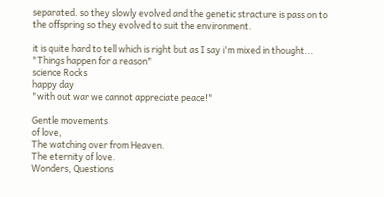separated. so they slowly evolved and the genetic stracture is pass on to the offspring so they evolved to suit the environment.

it is quite hard to tell which is right but as I say i'm mixed in thought...
"Things happen for a reason"
science Rocks
happy day
"with out war we cannot appreciate peace!"

Gentle movements
of love,
The watching over from Heaven.
The eternity of love.
Wonders, Questions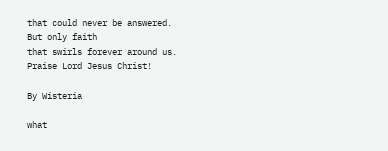that could never be answered.
But only faith
that swirls forever around us.
Praise Lord Jesus Christ!

By Wisteria

what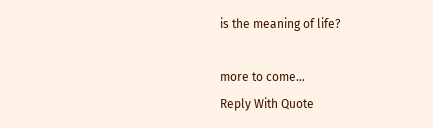is the meaning of life?

more to come...
Reply With Quote